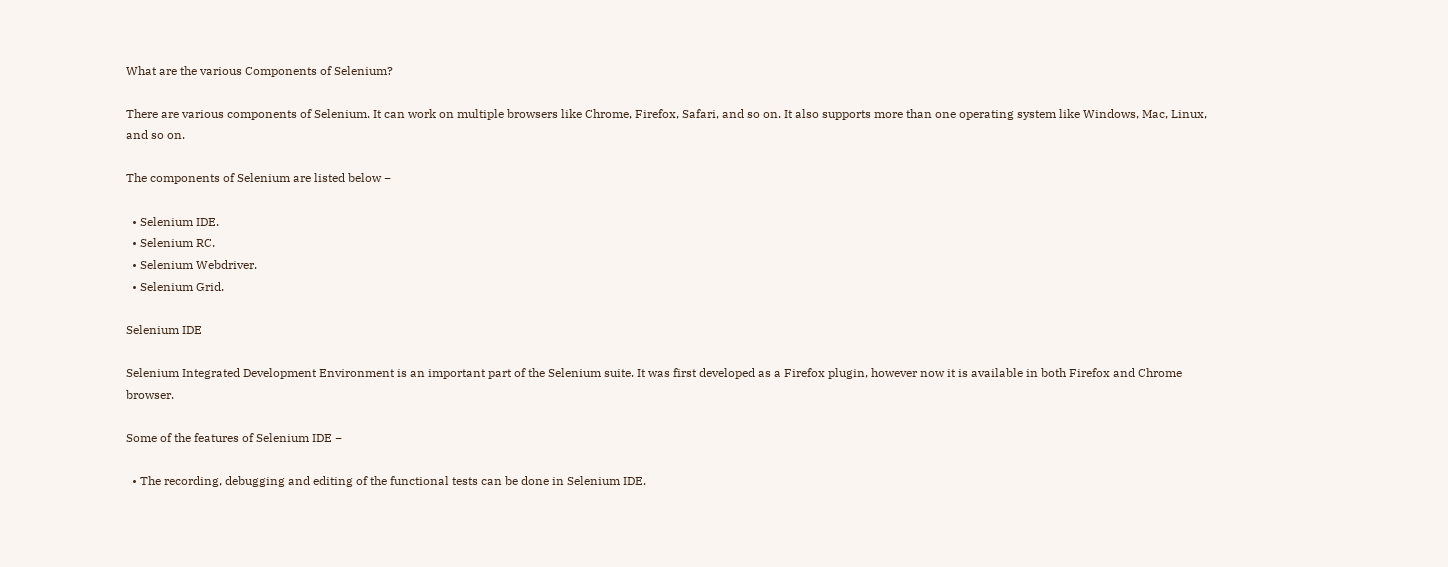What are the various Components of Selenium?

There are various components of Selenium. It can work on multiple browsers like Chrome, Firefox, Safari, and so on. It also supports more than one operating system like Windows, Mac, Linux, and so on.

The components of Selenium are listed below −

  • Selenium IDE.
  • Selenium RC.
  • Selenium Webdriver.
  • Selenium Grid.

Selenium IDE

Selenium Integrated Development Environment is an important part of the Selenium suite. It was first developed as a Firefox plugin, however now it is available in both Firefox and Chrome browser.

Some of the features of Selenium IDE −

  • The recording, debugging and editing of the functional tests can be done in Selenium IDE.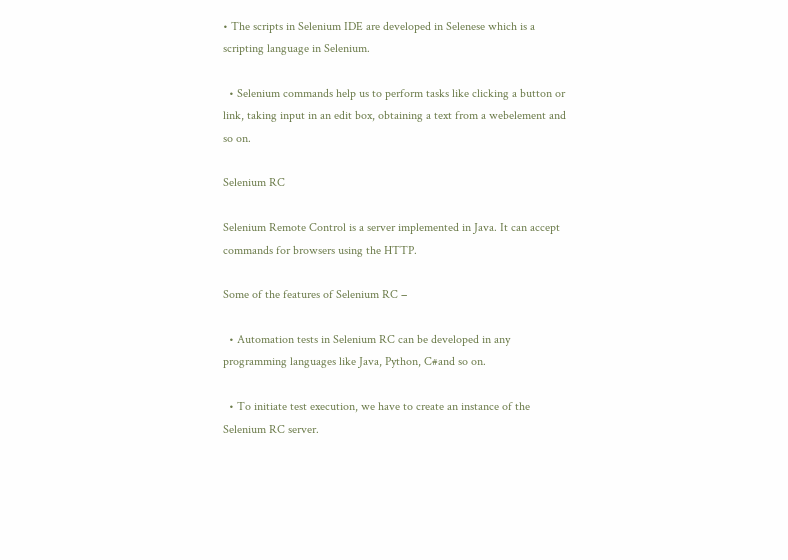• The scripts in Selenium IDE are developed in Selenese which is a scripting language in Selenium.

  • Selenium commands help us to perform tasks like clicking a button or link, taking input in an edit box, obtaining a text from a webelement and so on.

Selenium RC

Selenium Remote Control is a server implemented in Java. It can accept commands for browsers using the HTTP.

Some of the features of Selenium RC −

  • Automation tests in Selenium RC can be developed in any programming languages like Java, Python, C#and so on.

  • To initiate test execution, we have to create an instance of the Selenium RC server.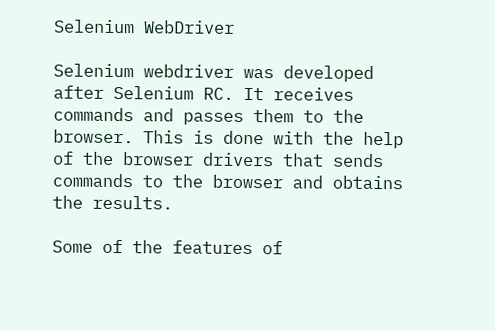Selenium WebDriver

Selenium webdriver was developed after Selenium RC. It receives commands and passes them to the browser. This is done with the help of the browser drivers that sends commands to the browser and obtains the results.

Some of the features of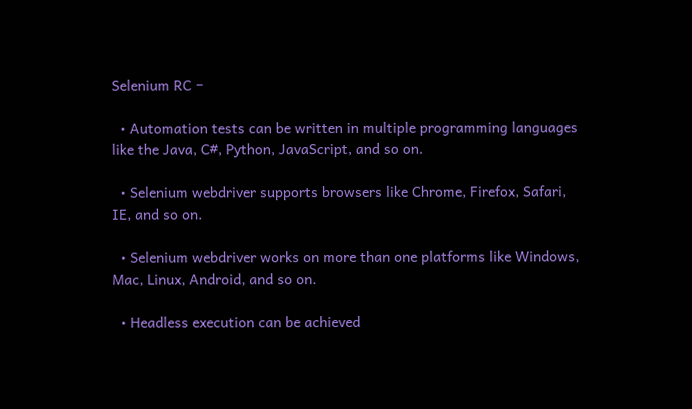Selenium RC −

  • Automation tests can be written in multiple programming languages like the Java, C#, Python, JavaScript, and so on.

  • Selenium webdriver supports browsers like Chrome, Firefox, Safari, IE, and so on.

  • Selenium webdriver works on more than one platforms like Windows, Mac, Linux, Android, and so on.

  • Headless execution can be achieved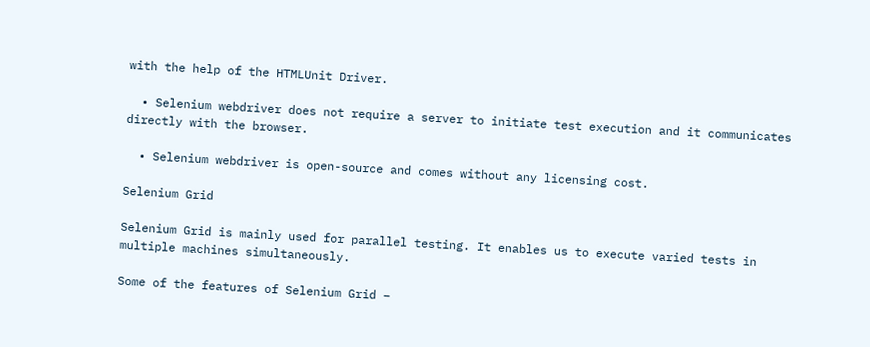with the help of the HTMLUnit Driver.

  • Selenium webdriver does not require a server to initiate test execution and it communicates directly with the browser.

  • Selenium webdriver is open-source and comes without any licensing cost.

Selenium Grid

Selenium Grid is mainly used for parallel testing. It enables us to execute varied tests in multiple machines simultaneously.

Some of the features of Selenium Grid −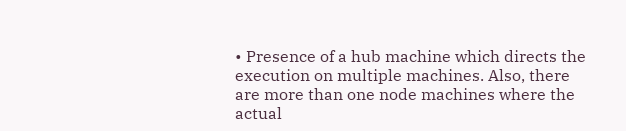• Presence of a hub machine which directs the execution on multiple machines. Also, there are more than one node machines where the actual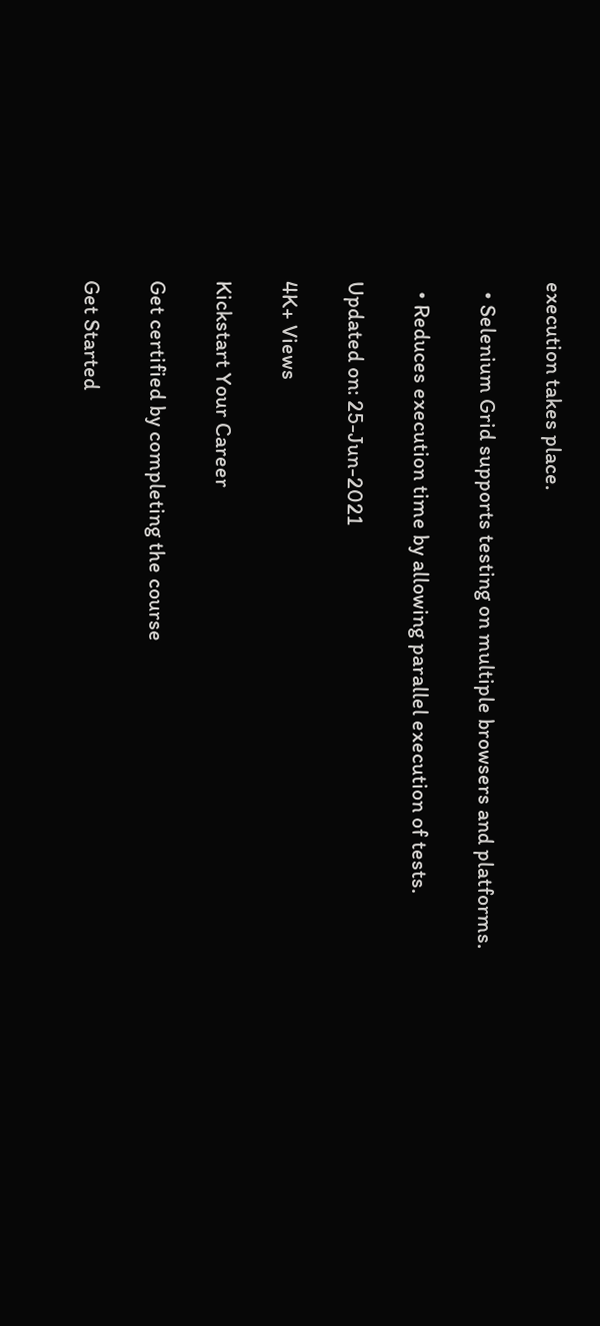execution takes place.

  • Selenium Grid supports testing on multiple browsers and platforms.

  • Reduces execution time by allowing parallel execution of tests.

Updated on: 25-Jun-2021

4K+ Views

Kickstart Your Career

Get certified by completing the course

Get Started